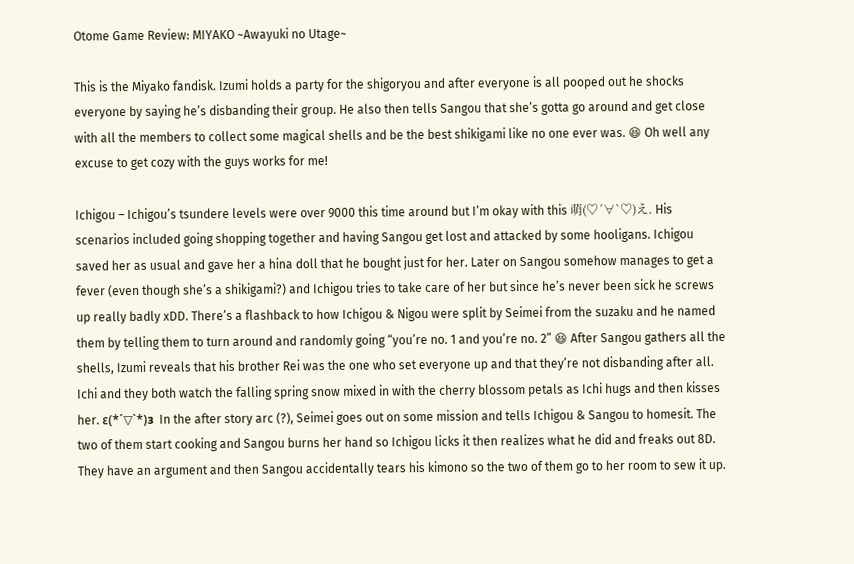Otome Game Review: MIYAKO ~Awayuki no Utage~

This is the Miyako fandisk. Izumi holds a party for the shigoryou and after everyone is all pooped out he shocks everyone by saying he’s disbanding their group. He also then tells Sangou that she’s gotta go around and get close with all the members to collect some magical shells and be the best shikigami like no one ever was. 😆 Oh well any excuse to get cozy with the guys works for me!

Ichigou – Ichigou’s tsundere levels were over 9000 this time around but I’m okay with this 萌(♡´∀`♡)え. His scenarios included going shopping together and having Sangou get lost and attacked by some hooligans. Ichigou saved her as usual and gave her a hina doll that he bought just for her. Later on Sangou somehow manages to get a fever (even though she’s a shikigami?) and Ichigou tries to take care of her but since he’s never been sick he screws up really badly xDD. There’s a flashback to how Ichigou & Nigou were split by Seimei from the suzaku and he named them by telling them to turn around and randomly going “you’re no. 1 and you’re no. 2” 😆 After Sangou gathers all the shells, Izumi reveals that his brother Rei was the one who set everyone up and that they’re not disbanding after all.  Ichi and they both watch the falling spring snow mixed in with the cherry blossom petals as Ichi hugs and then kisses her. ε(*´▽`*)з  In the after story arc (?), Seimei goes out on some mission and tells Ichigou & Sangou to homesit. The two of them start cooking and Sangou burns her hand so Ichigou licks it then realizes what he did and freaks out 8D. They have an argument and then Sangou accidentally tears his kimono so the two of them go to her room to sew it up.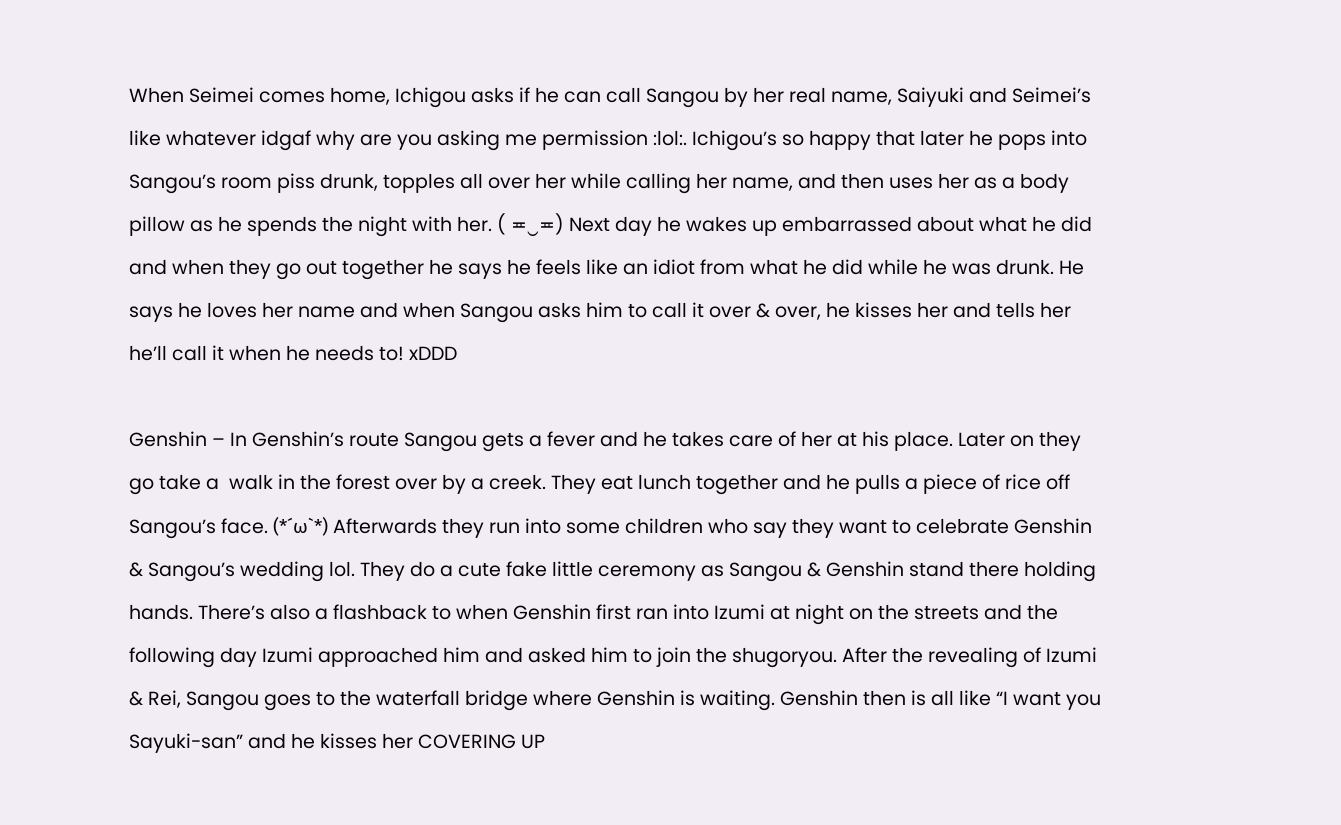When Seimei comes home, Ichigou asks if he can call Sangou by her real name, Saiyuki and Seimei’s like whatever idgaf why are you asking me permission :lol:. Ichigou’s so happy that later he pops into Sangou’s room piss drunk, topples all over her while calling her name, and then uses her as a body pillow as he spends the night with her. ( ≖‿≖) Next day he wakes up embarrassed about what he did and when they go out together he says he feels like an idiot from what he did while he was drunk. He says he loves her name and when Sangou asks him to call it over & over, he kisses her and tells her he’ll call it when he needs to! xDDD

Genshin – In Genshin’s route Sangou gets a fever and he takes care of her at his place. Later on they go take a  walk in the forest over by a creek. They eat lunch together and he pulls a piece of rice off Sangou’s face. (*´ω`*) Afterwards they run into some children who say they want to celebrate Genshin & Sangou’s wedding lol. They do a cute fake little ceremony as Sangou & Genshin stand there holding hands. There’s also a flashback to when Genshin first ran into Izumi at night on the streets and the following day Izumi approached him and asked him to join the shugoryou. After the revealing of Izumi & Rei, Sangou goes to the waterfall bridge where Genshin is waiting. Genshin then is all like “I want you Sayuki-san” and he kisses her COVERING UP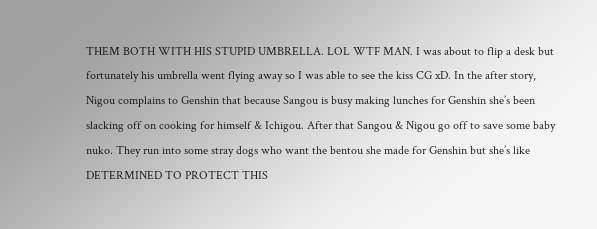THEM BOTH WITH HIS STUPID UMBRELLA. LOL WTF MAN. I was about to flip a desk but fortunately his umbrella went flying away so I was able to see the kiss CG xD. In the after story, Nigou complains to Genshin that because Sangou is busy making lunches for Genshin she’s been slacking off on cooking for himself & Ichigou. After that Sangou & Nigou go off to save some baby nuko. They run into some stray dogs who want the bentou she made for Genshin but she’s like DETERMINED TO PROTECT THIS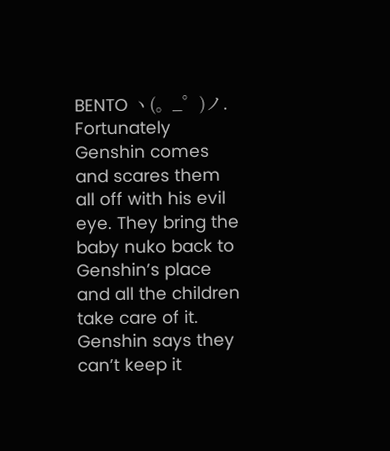BENTO ヽ(。_゜)ノ. Fortunately Genshin comes and scares them all off with his evil eye. They bring the baby nuko back to Genshin’s place and all the children take care of it. Genshin says they can’t keep it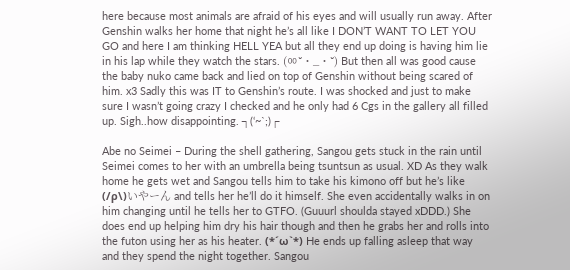here because most animals are afraid of his eyes and will usually run away. After Genshin walks her home that night he’s all like I DON’T WANT TO LET YOU GO and here I am thinking HELL YEA but all they end up doing is having him lie in his lap while they watch the stars. (ㆀ˘・_・˘) But then all was good cause the baby nuko came back and lied on top of Genshin without being scared of him. x3 Sadly this was IT to Genshin’s route. I was shocked and just to make sure I wasn’t going crazy I checked and he only had 6 Cgs in the gallery all filled up. Sigh..how disappointing. ┐(‘~`;)┌

Abe no Seimei – During the shell gathering, Sangou gets stuck in the rain until Seimei comes to her with an umbrella being tsuntsun as usual. XD As they walk home he gets wet and Sangou tells him to take his kimono off but he’s like (/ρ\)いやーん and tells her he’ll do it himself. She even accidentally walks in on him changing until he tells her to GTFO. (Guuurl shoulda stayed xDDD.) She does end up helping him dry his hair though and then he grabs her and rolls into the futon using her as his heater. (*´ω`*) He ends up falling asleep that way and they spend the night together. Sangou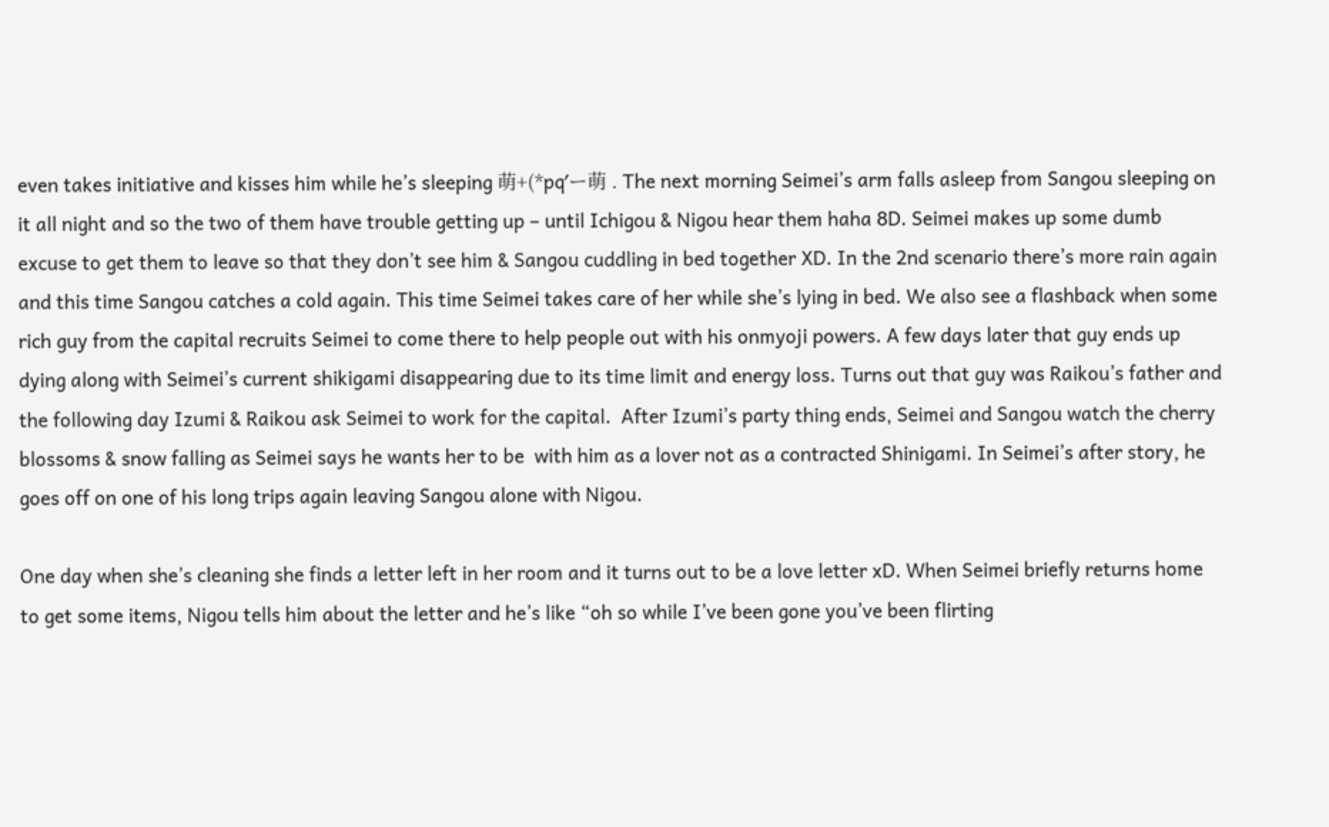even takes initiative and kisses him while he’s sleeping 萌+(*pq′ー萌 . The next morning Seimei’s arm falls asleep from Sangou sleeping on it all night and so the two of them have trouble getting up – until Ichigou & Nigou hear them haha 8D. Seimei makes up some dumb excuse to get them to leave so that they don’t see him & Sangou cuddling in bed together XD. In the 2nd scenario there’s more rain again and this time Sangou catches a cold again. This time Seimei takes care of her while she’s lying in bed. We also see a flashback when some rich guy from the capital recruits Seimei to come there to help people out with his onmyoji powers. A few days later that guy ends up dying along with Seimei’s current shikigami disappearing due to its time limit and energy loss. Turns out that guy was Raikou’s father and the following day Izumi & Raikou ask Seimei to work for the capital.  After Izumi’s party thing ends, Seimei and Sangou watch the cherry blossoms & snow falling as Seimei says he wants her to be  with him as a lover not as a contracted Shinigami. In Seimei’s after story, he goes off on one of his long trips again leaving Sangou alone with Nigou.

One day when she’s cleaning she finds a letter left in her room and it turns out to be a love letter xD. When Seimei briefly returns home to get some items, Nigou tells him about the letter and he’s like “oh so while I’ve been gone you’ve been flirting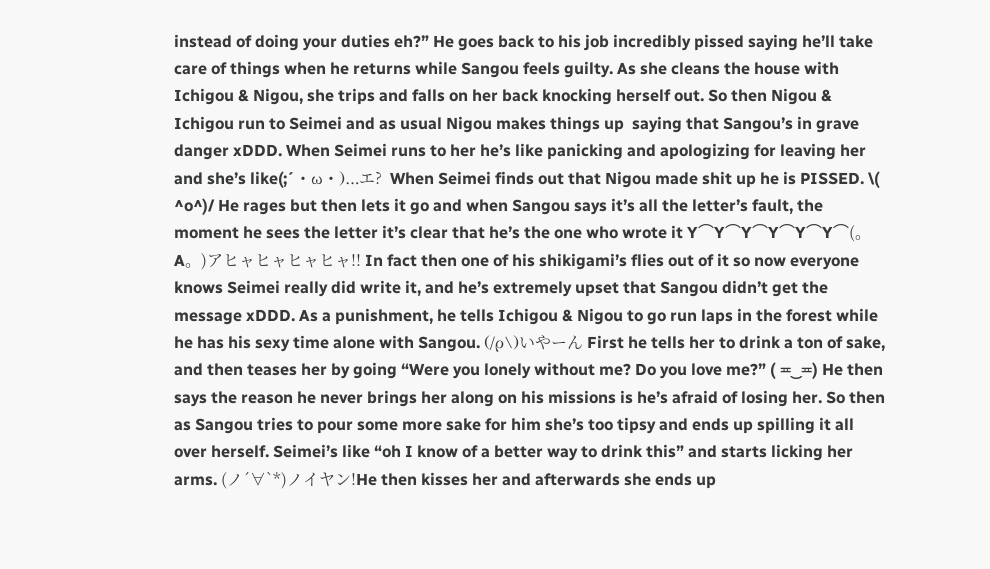instead of doing your duties eh?” He goes back to his job incredibly pissed saying he’ll take care of things when he returns while Sangou feels guilty. As she cleans the house with Ichigou & Nigou, she trips and falls on her back knocking herself out. So then Nigou & Ichigou run to Seimei and as usual Nigou makes things up  saying that Sangou’s in grave danger xDDD. When Seimei runs to her he’s like panicking and apologizing for leaving her and she’s like(;´・ω・)…エ?  When Seimei finds out that Nigou made shit up he is PISSED. \( ^o^)/ He rages but then lets it go and when Sangou says it’s all the letter’s fault, the moment he sees the letter it’s clear that he’s the one who wrote it Y⌒Y⌒Y⌒Y⌒Y⌒Y⌒(。A。)アヒャヒャヒャヒャ!! In fact then one of his shikigami’s flies out of it so now everyone knows Seimei really did write it, and he’s extremely upset that Sangou didn’t get the message xDDD. As a punishment, he tells Ichigou & Nigou to go run laps in the forest while he has his sexy time alone with Sangou. (/ρ\)いやーん First he tells her to drink a ton of sake, and then teases her by going “Were you lonely without me? Do you love me?” ( ≖‿≖) He then says the reason he never brings her along on his missions is he’s afraid of losing her. So then as Sangou tries to pour some more sake for him she’s too tipsy and ends up spilling it all over herself. Seimei’s like “oh I know of a better way to drink this” and starts licking her arms. (ノ´∀`*)ノイヤン!He then kisses her and afterwards she ends up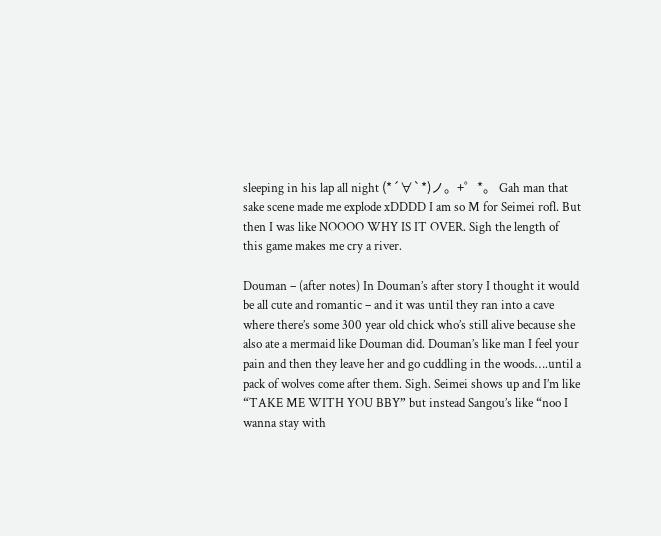sleeping in his lap all night (*´∀`*)ノ。+゜*。 Gah man that sake scene made me explode xDDDD I am so M for Seimei rofl. But then I was like NOOOO WHY IS IT OVER. Sigh the length of this game makes me cry a river.

Douman – (after notes) In Douman’s after story I thought it would be all cute and romantic – and it was until they ran into a cave where there’s some 300 year old chick who’s still alive because she also ate a mermaid like Douman did. Douman’s like man I feel your pain and then they leave her and go cuddling in the woods….until a pack of wolves come after them. Sigh. Seimei shows up and I’m like “TAKE ME WITH YOU BBY” but instead Sangou’s like “noo I wanna stay with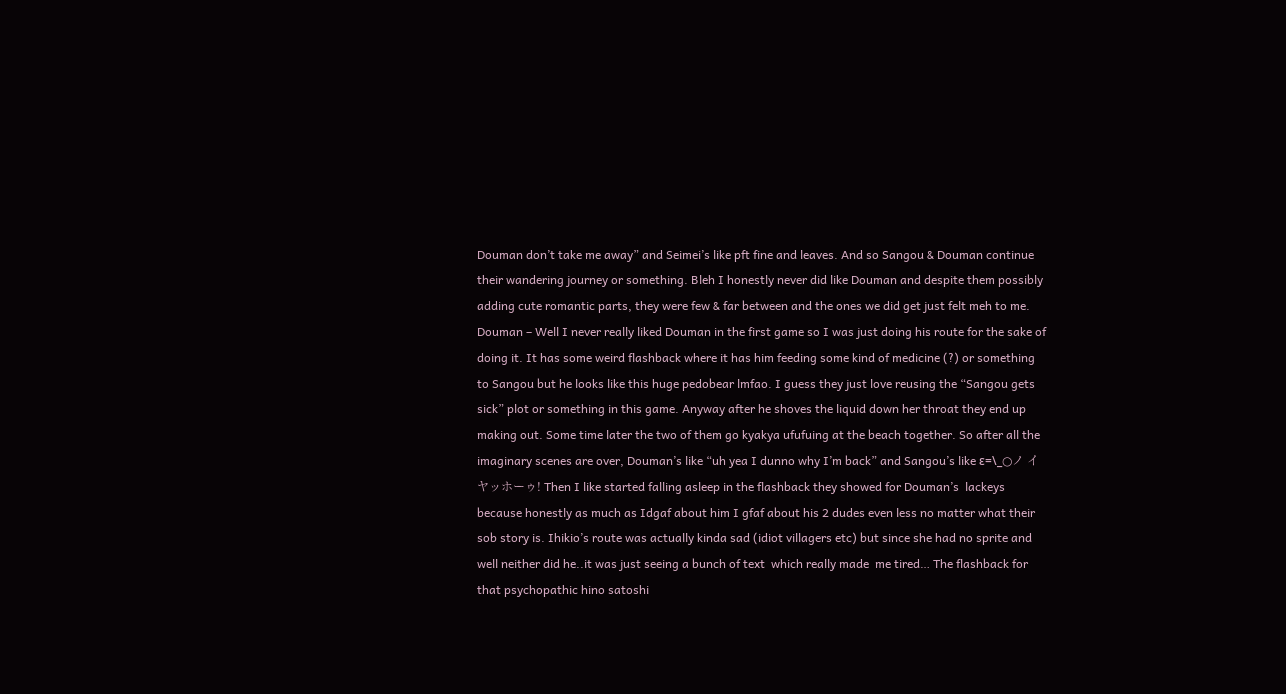Douman don’t take me away” and Seimei’s like pft fine and leaves. And so Sangou & Douman continue their wandering journey or something. Bleh I honestly never did like Douman and despite them possibly adding cute romantic parts, they were few & far between and the ones we did get just felt meh to me. Douman – Well I never really liked Douman in the first game so I was just doing his route for the sake of doing it. It has some weird flashback where it has him feeding some kind of medicine (?) or something to Sangou but he looks like this huge pedobear lmfao. I guess they just love reusing the “Sangou gets sick” plot or something in this game. Anyway after he shoves the liquid down her throat they end up making out. Some time later the two of them go kyakya ufufuing at the beach together. So after all the imaginary scenes are over, Douman’s like “uh yea I dunno why I’m back” and Sangou’s like ε=\_○ノ イヤッホーゥ! Then I like started falling asleep in the flashback they showed for Douman’s  lackeys because honestly as much as Idgaf about him I gfaf about his 2 dudes even less no matter what their sob story is. Ihikio’s route was actually kinda sad (idiot villagers etc) but since she had no sprite and well neither did he..it was just seeing a bunch of text  which really made  me tired… The flashback for that psychopathic hino satoshi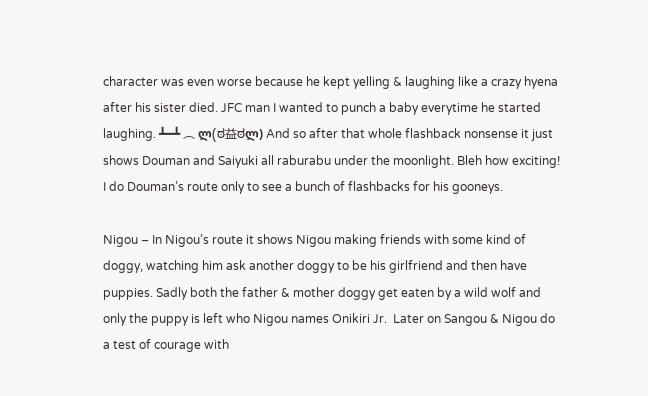character was even worse because he kept yelling & laughing like a crazy hyena after his sister died. JFC man I wanted to punch a baby everytime he started laughing. ┻━┻ ︵ ლ(ಠ益ಠლ) And so after that whole flashback nonsense it just shows Douman and Saiyuki all raburabu under the moonlight. Bleh how exciting! I do Douman’s route only to see a bunch of flashbacks for his gooneys.

Nigou – In Nigou’s route it shows Nigou making friends with some kind of doggy, watching him ask another doggy to be his girlfriend and then have puppies. Sadly both the father & mother doggy get eaten by a wild wolf and only the puppy is left who Nigou names Onikiri Jr.  Later on Sangou & Nigou do a test of courage with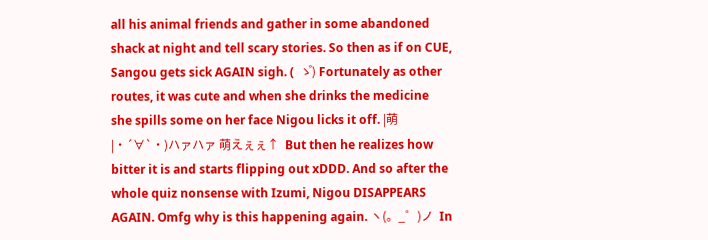all his animal friends and gather in some abandoned shack at night and tell scary stories. So then as if on CUE, Sangou gets sick AGAIN sigh. (  ゝ゚) Fortunately as other routes, it was cute and when she drinks the medicine she spills some on her face Nigou licks it off. |萌|・´∀`・)ハァハァ 萌えぇぇ↑  But then he realizes how bitter it is and starts flipping out xDDD. And so after the whole quiz nonsense with Izumi, Nigou DISAPPEARS AGAIN. Omfg why is this happening again. ヽ(。_゜)ノ  In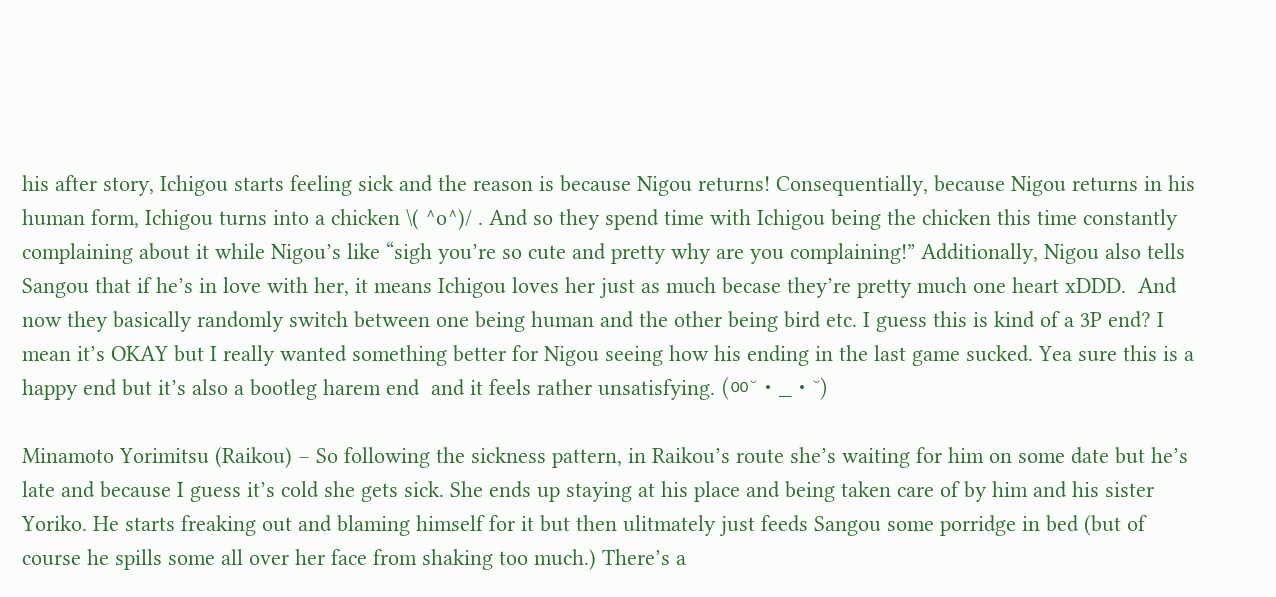his after story, Ichigou starts feeling sick and the reason is because Nigou returns! Consequentially, because Nigou returns in his human form, Ichigou turns into a chicken \( ^o^)/ . And so they spend time with Ichigou being the chicken this time constantly complaining about it while Nigou’s like “sigh you’re so cute and pretty why are you complaining!” Additionally, Nigou also tells Sangou that if he’s in love with her, it means Ichigou loves her just as much becase they’re pretty much one heart xDDD.  And now they basically randomly switch between one being human and the other being bird etc. I guess this is kind of a 3P end? I mean it’s OKAY but I really wanted something better for Nigou seeing how his ending in the last game sucked. Yea sure this is a happy end but it’s also a bootleg harem end  and it feels rather unsatisfying. (ㆀ˘・_・˘)

Minamoto Yorimitsu (Raikou) – So following the sickness pattern, in Raikou’s route she’s waiting for him on some date but he’s late and because I guess it’s cold she gets sick. She ends up staying at his place and being taken care of by him and his sister Yoriko. He starts freaking out and blaming himself for it but then ulitmately just feeds Sangou some porridge in bed (but of course he spills some all over her face from shaking too much.) There’s a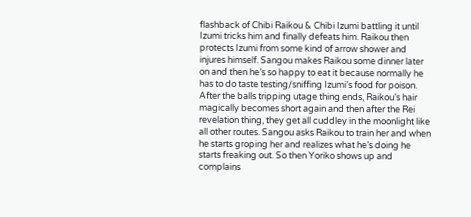flashback of Chibi Raikou & Chibi Izumi battling it until Izumi tricks him and finally defeats him. Raikou then protects Izumi from some kind of arrow shower and injures himself. Sangou makes Raikou some dinner later on and then he’s so happy to eat it because normally he has to do taste testing/sniffing Izumi’s food for poison. After the balls tripping utage thing ends, Raikou’s hair magically becomes short again and then after the Rei revelation thing, they get all cuddley in the moonlight like all other routes. Sangou asks Raikou to train her and when he starts groping her and realizes what he’s doing he starts freaking out. So then Yoriko shows up and complains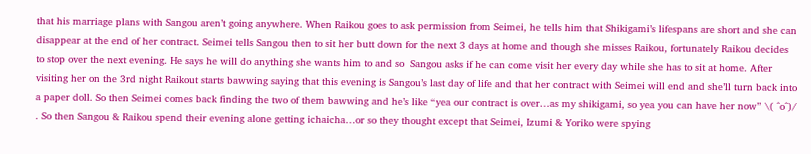that his marriage plans with Sangou aren’t going anywhere. When Raikou goes to ask permission from Seimei, he tells him that Shikigami’s lifespans are short and she can disappear at the end of her contract. Seimei tells Sangou then to sit her butt down for the next 3 days at home and though she misses Raikou, fortunately Raikou decides to stop over the next evening. He says he will do anything she wants him to and so  Sangou asks if he can come visit her every day while she has to sit at home. After visiting her on the 3rd night Raikout starts bawwing saying that this evening is Sangou’s last day of life and that her contract with Seimei will end and she’ll turn back into a paper doll. So then Seimei comes back finding the two of them bawwing and he’s like “yea our contract is over…as my shikigami, so yea you can have her now” \( ^o^)/ . So then Sangou & Raikou spend their evening alone getting ichaicha…or so they thought except that Seimei, Izumi & Yoriko were spying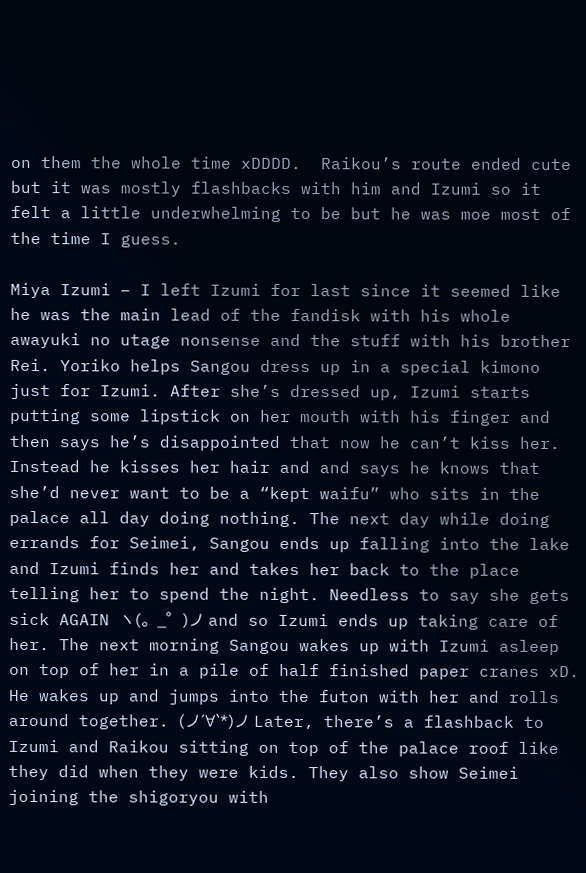on them the whole time xDDDD.  Raikou’s route ended cute but it was mostly flashbacks with him and Izumi so it felt a little underwhelming to be but he was moe most of the time I guess.

Miya Izumi – I left Izumi for last since it seemed like he was the main lead of the fandisk with his whole awayuki no utage nonsense and the stuff with his brother Rei. Yoriko helps Sangou dress up in a special kimono just for Izumi. After she’s dressed up, Izumi starts putting some lipstick on her mouth with his finger and then says he’s disappointed that now he can’t kiss her. Instead he kisses her hair and and says he knows that she’d never want to be a “kept waifu” who sits in the palace all day doing nothing. The next day while doing errands for Seimei, Sangou ends up falling into the lake and Izumi finds her and takes her back to the place telling her to spend the night. Needless to say she gets sick AGAIN ヽ(。_゜)ノ and so Izumi ends up taking care of her. The next morning Sangou wakes up with Izumi asleep on top of her in a pile of half finished paper cranes xD. He wakes up and jumps into the futon with her and rolls around together. (ノ´∀`*)ノ Later, there’s a flashback to Izumi and Raikou sitting on top of the palace roof like they did when they were kids. They also show Seimei joining the shigoryou with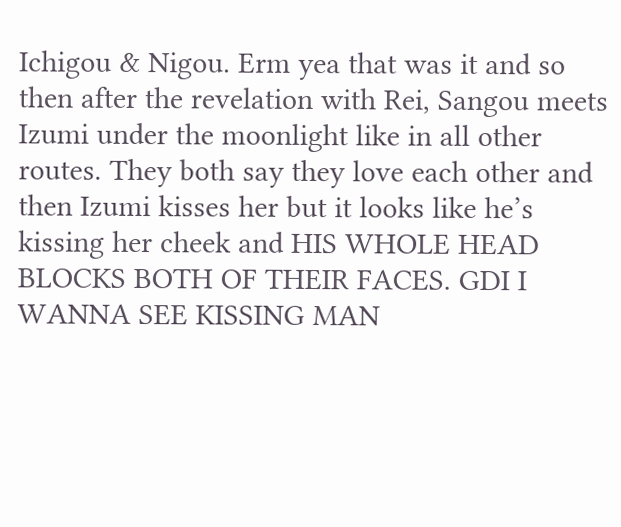Ichigou & Nigou. Erm yea that was it and so then after the revelation with Rei, Sangou meets Izumi under the moonlight like in all other routes. They both say they love each other and then Izumi kisses her but it looks like he’s kissing her cheek and HIS WHOLE HEAD BLOCKS BOTH OF THEIR FACES. GDI I WANNA SEE KISSING MAN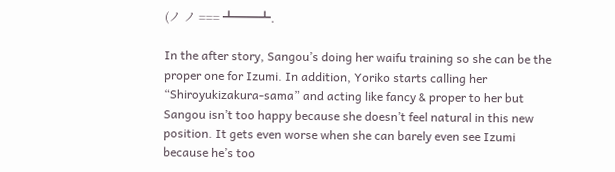(ノ ノ === ┻━━┻.

In the after story, Sangou’s doing her waifu training so she can be the proper one for Izumi. In addition, Yoriko starts calling her “Shiroyukizakura-sama” and acting like fancy & proper to her but Sangou isn’t too happy because she doesn’t feel natural in this new position. It gets even worse when she can barely even see Izumi because he’s too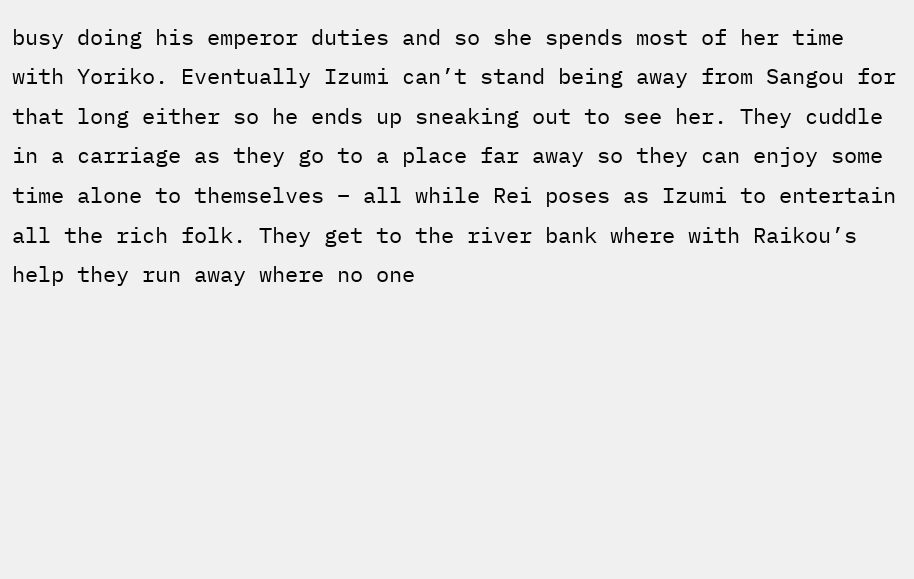busy doing his emperor duties and so she spends most of her time with Yoriko. Eventually Izumi can’t stand being away from Sangou for that long either so he ends up sneaking out to see her. They cuddle in a carriage as they go to a place far away so they can enjoy some time alone to themselves – all while Rei poses as Izumi to entertain all the rich folk. They get to the river bank where with Raikou’s help they run away where no one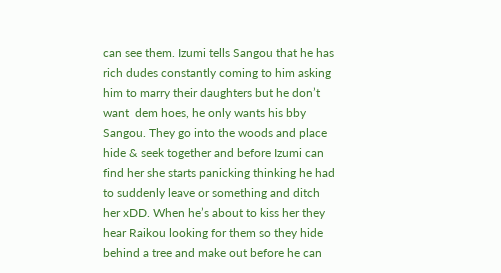can see them. Izumi tells Sangou that he has rich dudes constantly coming to him asking him to marry their daughters but he don’t want  dem hoes, he only wants his bby Sangou. They go into the woods and place hide & seek together and before Izumi can find her she starts panicking thinking he had to suddenly leave or something and ditch her xDD. When he’s about to kiss her they hear Raikou looking for them so they hide behind a tree and make out before he can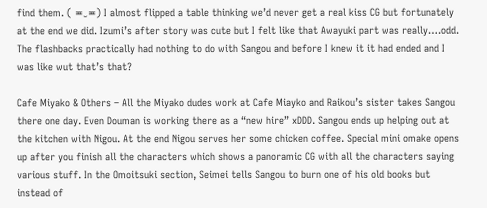find them. ( ≖‿≖) I almost flipped a table thinking we’d never get a real kiss CG but fortunately at the end we did. Izumi’s after story was cute but I felt like that Awayuki part was really….odd. The flashbacks practically had nothing to do with Sangou and before I knew it it had ended and I was like wut that’s that?

Cafe Miyako & Others – All the Miyako dudes work at Cafe Miayko and Raikou’s sister takes Sangou there one day. Even Douman is working there as a “new hire” xDDD. Sangou ends up helping out at the kitchen with Nigou. At the end Nigou serves her some chicken coffee. Special mini omake opens up after you finish all the characters which shows a panoramic CG with all the characters saying various stuff. In the Omoitsuki section, Seimei tells Sangou to burn one of his old books but instead of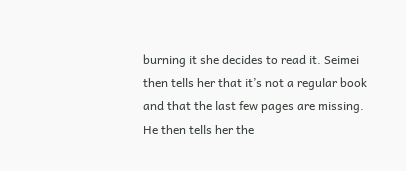burning it she decides to read it. Seimei  then tells her that it’s not a regular book and that the last few pages are missing. He then tells her the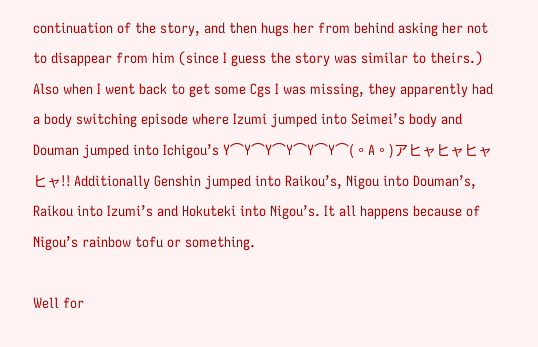continuation of the story, and then hugs her from behind asking her not to disappear from him (since I guess the story was similar to theirs.) Also when I went back to get some Cgs I was missing, they apparently had a body switching episode where Izumi jumped into Seimei’s body and Douman jumped into Ichigou’s Y⌒Y⌒Y⌒Y⌒Y⌒Y⌒(。A。)アヒャヒャヒャヒャ!! Additionally Genshin jumped into Raikou’s, Nigou into Douman’s, Raikou into Izumi’s and Hokuteki into Nigou’s. It all happens because of Nigou’s rainbow tofu or something.

Well for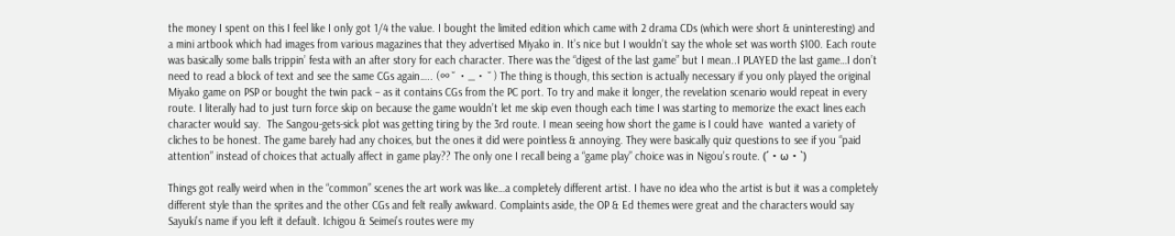the money I spent on this I feel like I only got 1/4 the value. I bought the limited edition which came with 2 drama CDs (which were short & uninteresting) and a mini artbook which had images from various magazines that they advertised Miyako in. It’s nice but I wouldn’t say the whole set was worth $100. Each route was basically some balls trippin’ festa with an after story for each character. There was the “digest of the last game” but I mean..I PLAYED the last game…I don’t need to read a block of text and see the same CGs again….. (ㆀ˘・_・˘) The thing is though, this section is actually necessary if you only played the original Miyako game on PSP or bought the twin pack – as it contains CGs from the PC port. To try and make it longer, the revelation scenario would repeat in every route. I literally had to just turn force skip on because the game wouldn’t let me skip even though each time I was starting to memorize the exact lines each character would say.  The Sangou-gets-sick plot was getting tiring by the 3rd route. I mean seeing how short the game is I could have  wanted a variety of cliches to be honest. The game barely had any choices, but the ones it did were pointless & annoying. They were basically quiz questions to see if you “paid attention” instead of choices that actually affect in game play?? The only one I recall being a “game play” choice was in Nigou’s route. (´・ω・`)

Things got really weird when in the “common” scenes the art work was like…a completely different artist. I have no idea who the artist is but it was a completely different style than the sprites and the other CGs and felt really awkward. Complaints aside, the OP & Ed themes were great and the characters would say Sayuki’s name if you left it default. Ichigou & Seimei’s routes were my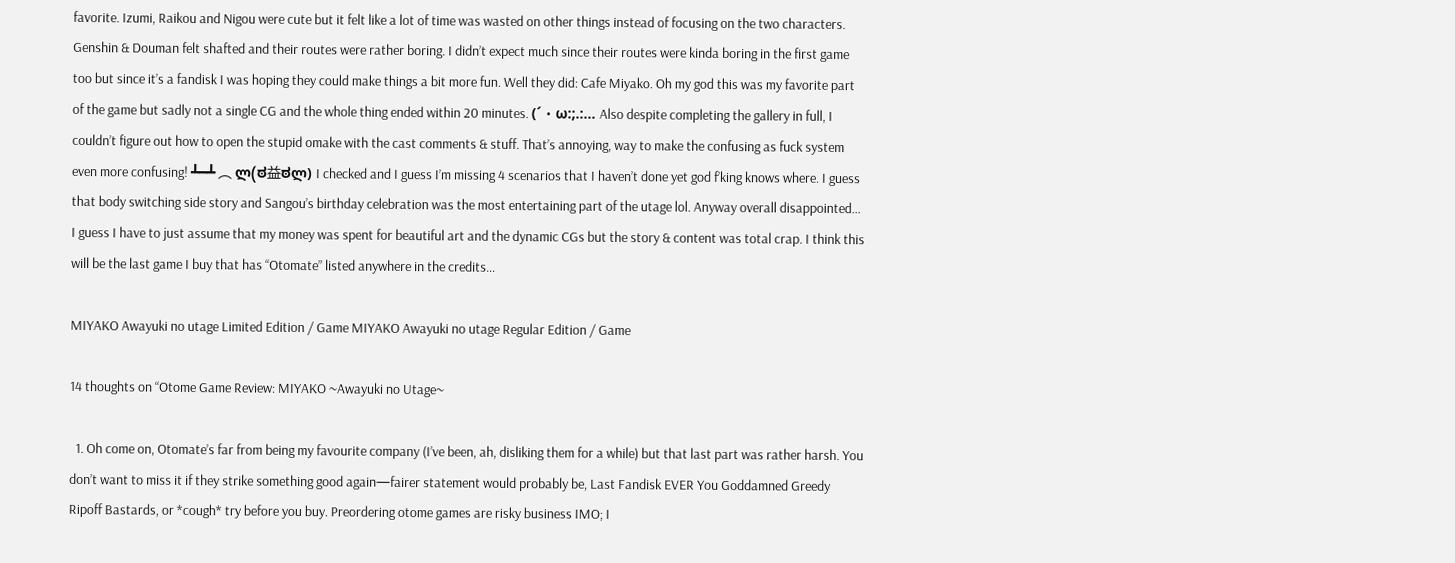favorite. Izumi, Raikou and Nigou were cute but it felt like a lot of time was wasted on other things instead of focusing on the two characters.  Genshin & Douman felt shafted and their routes were rather boring. I didn’t expect much since their routes were kinda boring in the first game too but since it’s a fandisk I was hoping they could make things a bit more fun. Well they did: Cafe Miyako. Oh my god this was my favorite part of the game but sadly not a single CG and the whole thing ended within 20 minutes. (´・ω:;.:… Also despite completing the gallery in full, I couldn’t figure out how to open the stupid omake with the cast comments & stuff. That’s annoying, way to make the confusing as fuck system even more confusing! ┻━┻ ︵ ლ(ಠ益ಠლ) I checked and I guess I’m missing 4 scenarios that I haven’t done yet god f’king knows where. I guess that body switching side story and Sangou’s birthday celebration was the most entertaining part of the utage lol. Anyway overall disappointed… I guess I have to just assume that my money was spent for beautiful art and the dynamic CGs but the story & content was total crap. I think this will be the last game I buy that has “Otomate” listed anywhere in the credits…

MIYAKO Awayuki no utage Limited Edition / Game MIYAKO Awayuki no utage Regular Edition / Game

14 thoughts on “Otome Game Review: MIYAKO ~Awayuki no Utage~

  1. Oh come on, Otomate’s far from being my favourite company (I’ve been, ah, disliking them for a while) but that last part was rather harsh. You don’t want to miss it if they strike something good again—fairer statement would probably be, Last Fandisk EVER You Goddamned Greedy Ripoff Bastards, or *cough* try before you buy. Preordering otome games are risky business IMO; I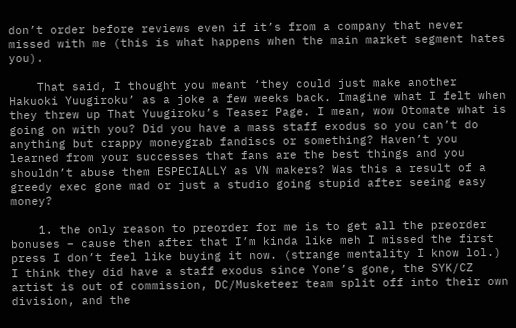don’t order before reviews even if it’s from a company that never missed with me (this is what happens when the main market segment hates you).

    That said, I thought you meant ‘they could just make another Hakuoki Yuugiroku’ as a joke a few weeks back. Imagine what I felt when they threw up That Yuugiroku’s Teaser Page. I mean, wow Otomate what is going on with you? Did you have a mass staff exodus so you can’t do anything but crappy moneygrab fandiscs or something? Haven’t you learned from your successes that fans are the best things and you shouldn’t abuse them ESPECIALLY as VN makers? Was this a result of a greedy exec gone mad or just a studio going stupid after seeing easy money?

    1. the only reason to preorder for me is to get all the preorder bonuses – cause then after that I’m kinda like meh I missed the first press I don’t feel like buying it now. (strange mentality I know lol.) I think they did have a staff exodus since Yone’s gone, the SYK/CZ artist is out of commission, DC/Musketeer team split off into their own division, and the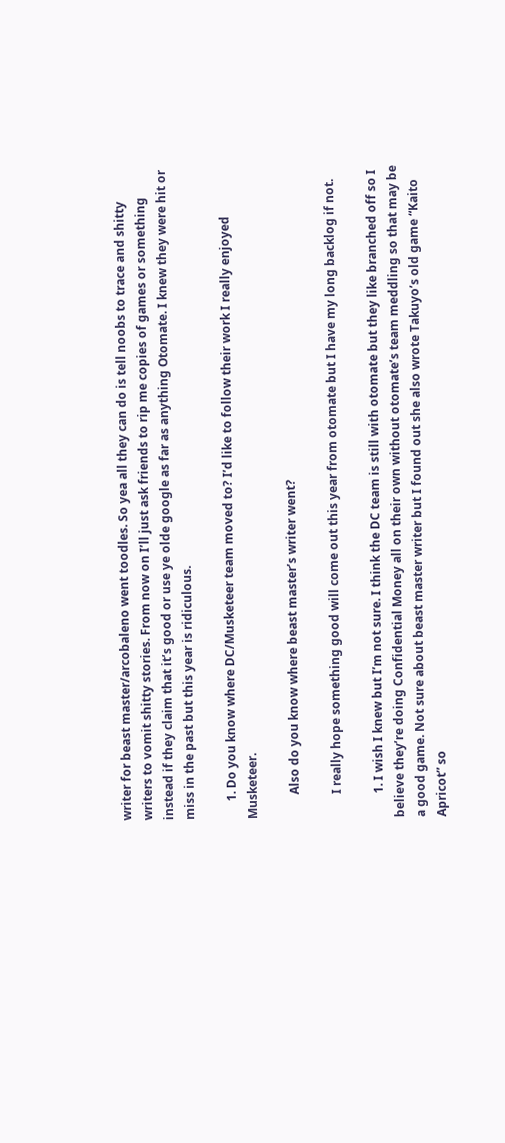writer for beast master/arcobaleno went toodles. So yea all they can do is tell noobs to trace and shitty writers to vomit shitty stories. From now on I’ll just ask friends to rip me copies of games or something instead if they claim that it’s good or use ye olde google as far as anything Otomate. I knew they were hit or miss in the past but this year is ridiculous.

      1. Do you know where DC/Musketeer team moved to? I’d like to follow their work I really enjoyed Musketeer.

        Also do you know where beast master’s writer went?

        I really hope something good will come out this year from otomate but I have my long backlog if not.

        1. I wish I knew but I’m not sure. I think the DC team is still with otomate but they like branched off so I believe they’re doing Confidential Money all on their own without otomate’s team meddling so that may be a good game. Not sure about beast master writer but I found out she also wrote Takuyo’s old game “Kaito Apricot” so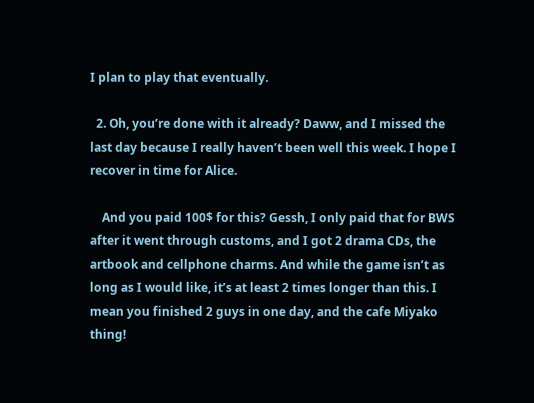I plan to play that eventually.

  2. Oh, you’re done with it already? Daww, and I missed the last day because I really haven’t been well this week. I hope I recover in time for Alice.

    And you paid 100$ for this? Gessh, I only paid that for BWS after it went through customs, and I got 2 drama CDs, the artbook and cellphone charms. And while the game isn’t as long as I would like, it’s at least 2 times longer than this. I mean you finished 2 guys in one day, and the cafe Miyako thing!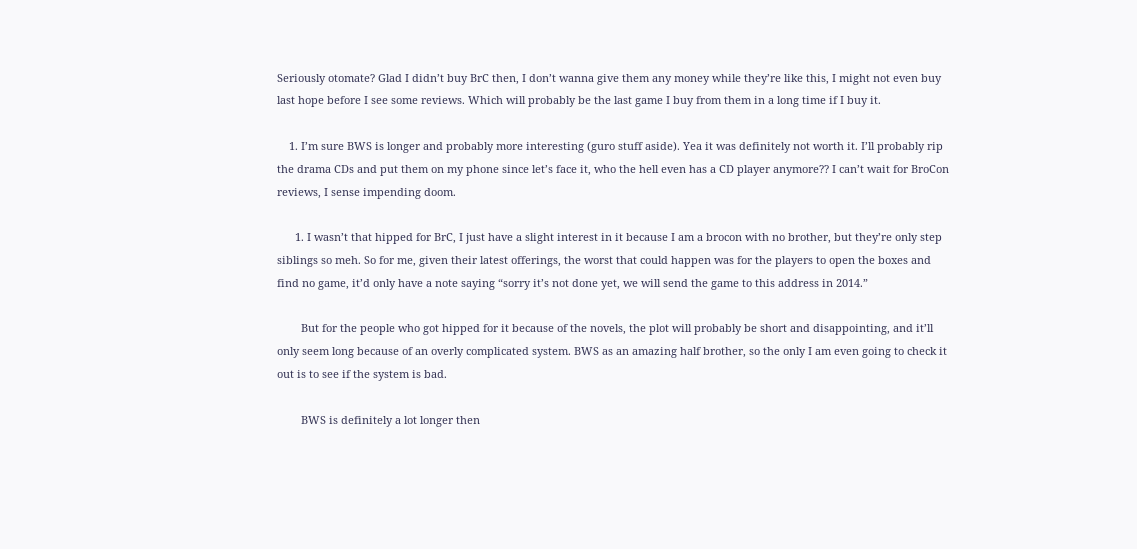Seriously otomate? Glad I didn’t buy BrC then, I don’t wanna give them any money while they’re like this, I might not even buy last hope before I see some reviews. Which will probably be the last game I buy from them in a long time if I buy it.

    1. I’m sure BWS is longer and probably more interesting (guro stuff aside). Yea it was definitely not worth it. I’ll probably rip the drama CDs and put them on my phone since let’s face it, who the hell even has a CD player anymore?? I can’t wait for BroCon reviews, I sense impending doom.

      1. I wasn’t that hipped for BrC, I just have a slight interest in it because I am a brocon with no brother, but they’re only step siblings so meh. So for me, given their latest offerings, the worst that could happen was for the players to open the boxes and find no game, it’d only have a note saying “sorry it’s not done yet, we will send the game to this address in 2014.”

        But for the people who got hipped for it because of the novels, the plot will probably be short and disappointing, and it’ll only seem long because of an overly complicated system. BWS as an amazing half brother, so the only I am even going to check it out is to see if the system is bad.

        BWS is definitely a lot longer then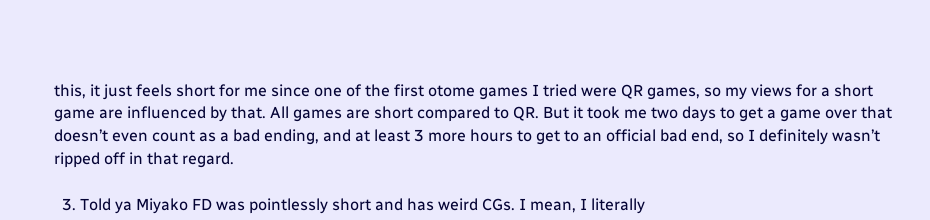this, it just feels short for me since one of the first otome games I tried were QR games, so my views for a short game are influenced by that. All games are short compared to QR. But it took me two days to get a game over that doesn’t even count as a bad ending, and at least 3 more hours to get to an official bad end, so I definitely wasn’t ripped off in that regard.

  3. Told ya Miyako FD was pointlessly short and has weird CGs. I mean, I literally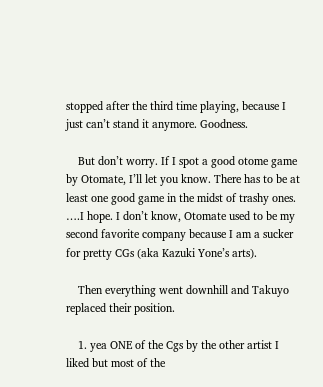stopped after the third time playing, because I just can’t stand it anymore. Goodness.

    But don’t worry. If I spot a good otome game by Otomate, I’ll let you know. There has to be at least one good game in the midst of trashy ones. ….I hope. I don’t know, Otomate used to be my second favorite company because I am a sucker for pretty CGs (aka Kazuki Yone’s arts).

    Then everything went downhill and Takuyo replaced their position.

    1. yea ONE of the Cgs by the other artist I liked but most of the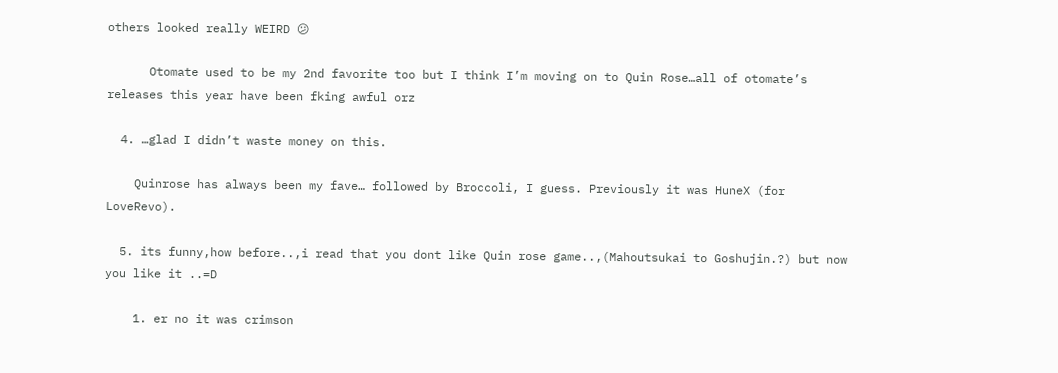others looked really WEIRD 😕

      Otomate used to be my 2nd favorite too but I think I’m moving on to Quin Rose…all of otomate’s releases this year have been fking awful orz

  4. …glad I didn’t waste money on this.

    Quinrose has always been my fave… followed by Broccoli, I guess. Previously it was HuneX (for LoveRevo).

  5. its funny,how before..,i read that you dont like Quin rose game..,(Mahoutsukai to Goshujin.?) but now you like it ..=D

    1. er no it was crimson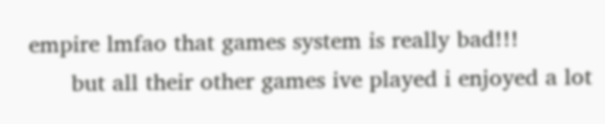empire lmfao that games system is really bad!!!
      but all their other games ive played i enjoyed a lot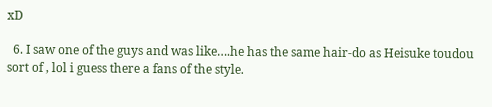xD

  6. I saw one of the guys and was like….he has the same hair-do as Heisuke toudou sort of , lol i guess there a fans of the style.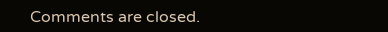Comments are closed.